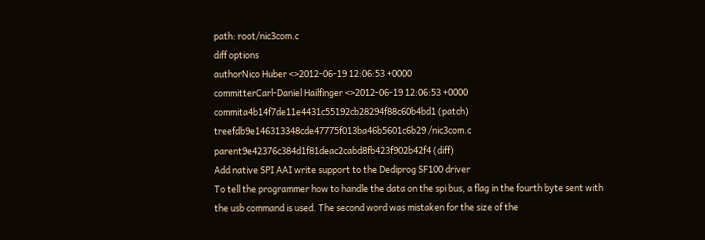path: root/nic3com.c
diff options
authorNico Huber <>2012-06-19 12:06:53 +0000
committerCarl-Daniel Hailfinger <>2012-06-19 12:06:53 +0000
commita4b14f7de11e4431c55192cb28294f88c60b4bd1 (patch)
treefdb9e146313348cde47775f013ba46b5601c6b29 /nic3com.c
parent9e42376c384d1f81deac2cabd8fb423f902b42f4 (diff)
Add native SPI AAI write support to the Dediprog SF100 driver
To tell the programmer how to handle the data on the spi bus, a flag in the fourth byte sent with the usb command is used. The second word was mistaken for the size of the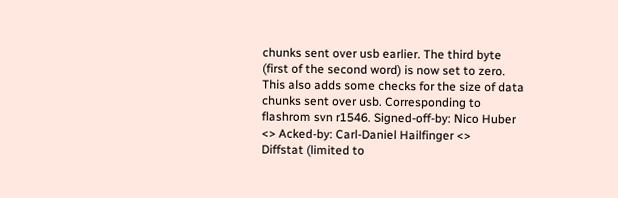chunks sent over usb earlier. The third byte (first of the second word) is now set to zero. This also adds some checks for the size of data chunks sent over usb. Corresponding to flashrom svn r1546. Signed-off-by: Nico Huber <> Acked-by: Carl-Daniel Hailfinger <>
Diffstat (limited to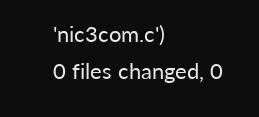'nic3com.c')
0 files changed, 0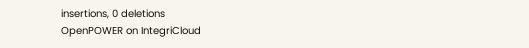insertions, 0 deletions
OpenPOWER on IntegriCloud